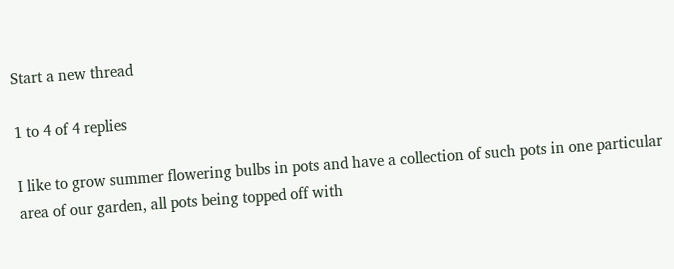Start a new thread

1 to 4 of 4 replies

I like to grow summer flowering bulbs in pots and have a collection of such pots in one particular area of our garden, all pots being topped off with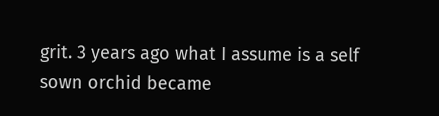grit. 3 years ago what I assume is a self sown orchid became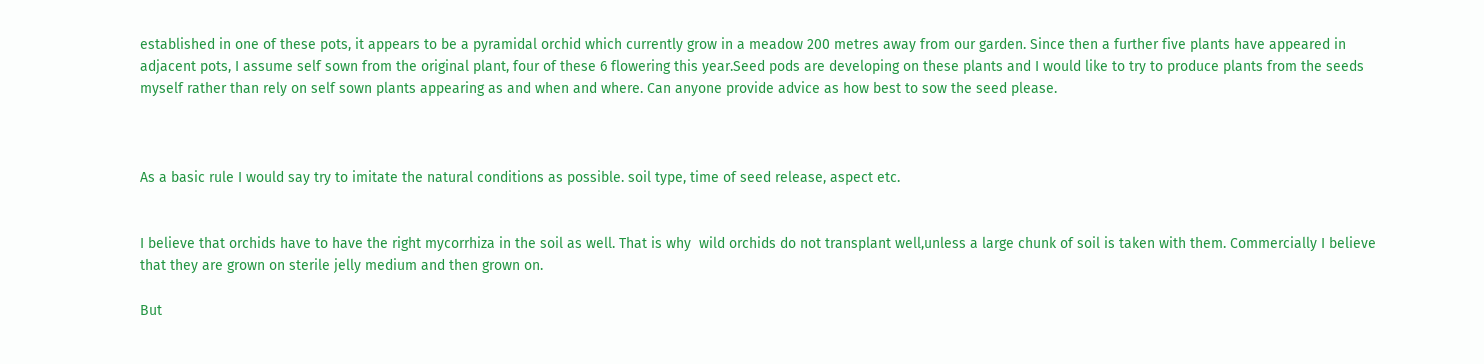established in one of these pots, it appears to be a pyramidal orchid which currently grow in a meadow 200 metres away from our garden. Since then a further five plants have appeared in adjacent pots, I assume self sown from the original plant, four of these 6 flowering this year.Seed pods are developing on these plants and I would like to try to produce plants from the seeds myself rather than rely on self sown plants appearing as and when and where. Can anyone provide advice as how best to sow the seed please.



As a basic rule I would say try to imitate the natural conditions as possible. soil type, time of seed release, aspect etc.


I believe that orchids have to have the right mycorrhiza in the soil as well. That is why  wild orchids do not transplant well,unless a large chunk of soil is taken with them. Commercially I believe that they are grown on sterile jelly medium and then grown on.

But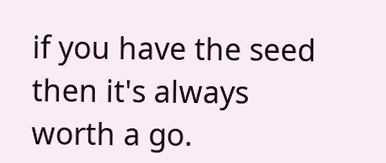if you have the seed then it's always worth a go.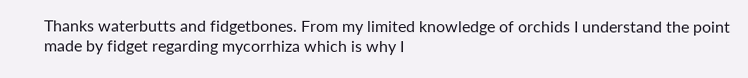Thanks waterbutts and fidgetbones. From my limited knowledge of orchids I understand the point made by fidget regarding mycorrhiza which is why I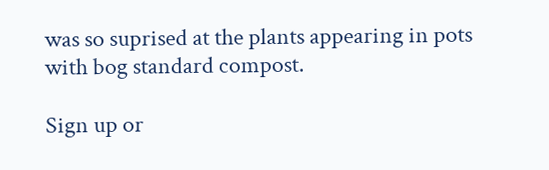was so suprised at the plants appearing in pots with bog standard compost.

Sign up or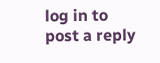log in to post a reply